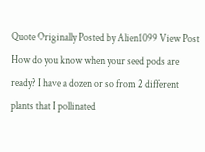Quote Originally Posted by Alien1099 View Post
How do you know when your seed pods are ready? I have a dozen or so from 2 different plants that I pollinated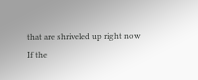that are shriveled up right now
If the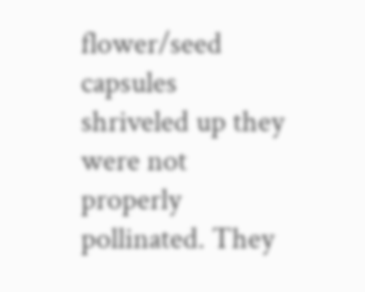flower/seed capsules shriveled up they were not properly pollinated. They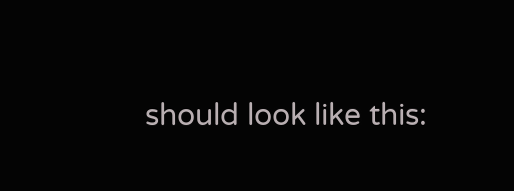should look like this: